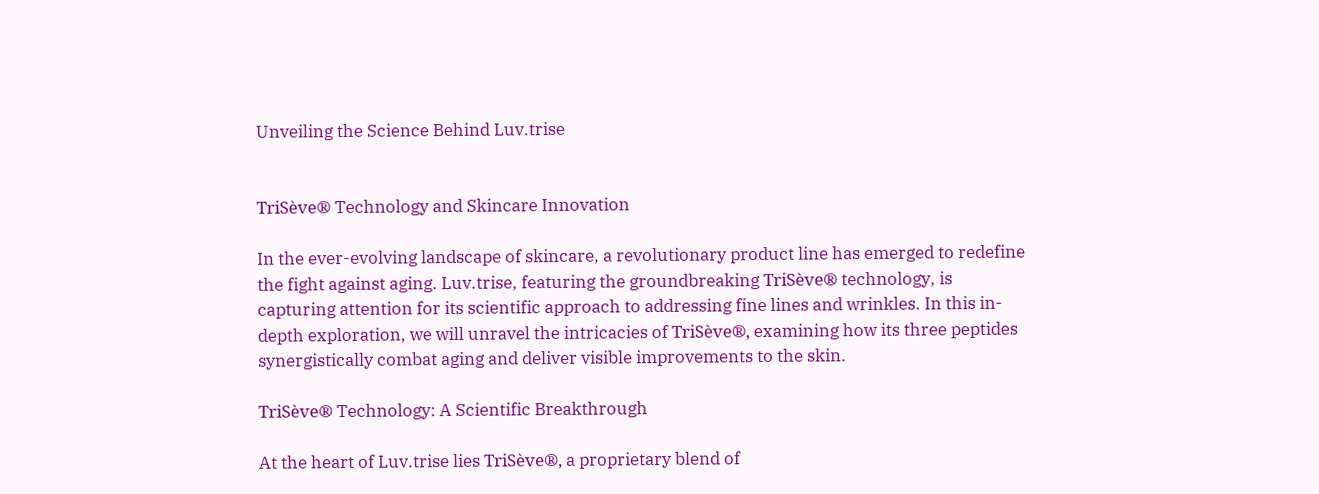Unveiling the Science Behind Luv.trise


TriSève® Technology and Skincare Innovation

In the ever-evolving landscape of skincare, a revolutionary product line has emerged to redefine the fight against aging. Luv.trise, featuring the groundbreaking TriSève® technology, is capturing attention for its scientific approach to addressing fine lines and wrinkles. In this in-depth exploration, we will unravel the intricacies of TriSève®, examining how its three peptides synergistically combat aging and deliver visible improvements to the skin.

TriSève® Technology: A Scientific Breakthrough

At the heart of Luv.trise lies TriSève®, a proprietary blend of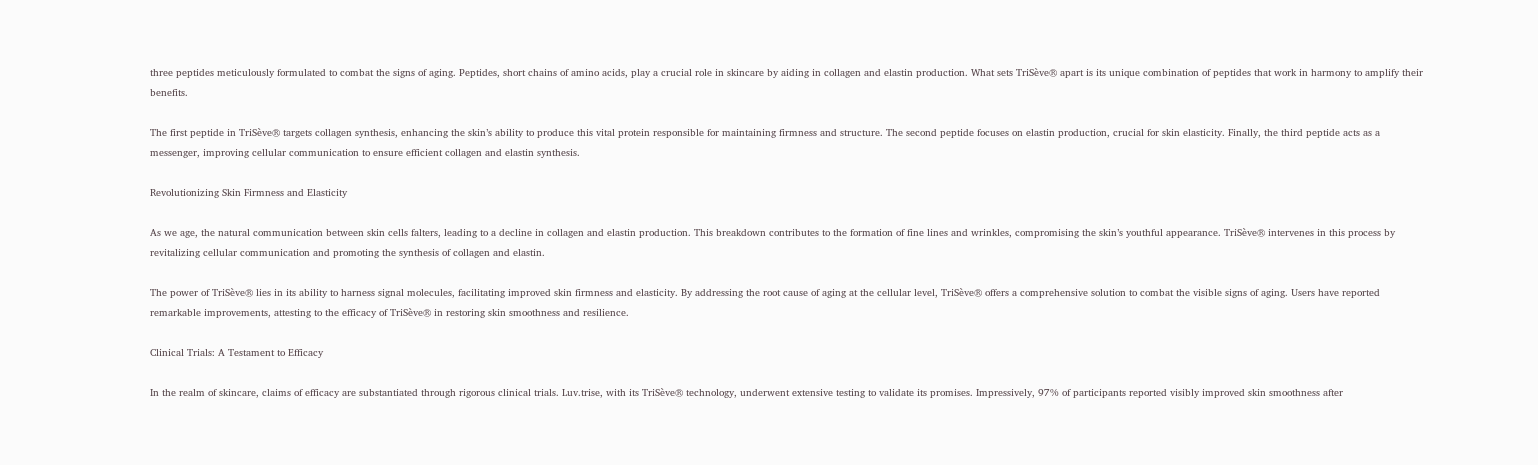three peptides meticulously formulated to combat the signs of aging. Peptides, short chains of amino acids, play a crucial role in skincare by aiding in collagen and elastin production. What sets TriSève® apart is its unique combination of peptides that work in harmony to amplify their benefits.

The first peptide in TriSève® targets collagen synthesis, enhancing the skin’s ability to produce this vital protein responsible for maintaining firmness and structure. The second peptide focuses on elastin production, crucial for skin elasticity. Finally, the third peptide acts as a messenger, improving cellular communication to ensure efficient collagen and elastin synthesis.

Revolutionizing Skin Firmness and Elasticity

As we age, the natural communication between skin cells falters, leading to a decline in collagen and elastin production. This breakdown contributes to the formation of fine lines and wrinkles, compromising the skin’s youthful appearance. TriSève® intervenes in this process by revitalizing cellular communication and promoting the synthesis of collagen and elastin.

The power of TriSève® lies in its ability to harness signal molecules, facilitating improved skin firmness and elasticity. By addressing the root cause of aging at the cellular level, TriSève® offers a comprehensive solution to combat the visible signs of aging. Users have reported remarkable improvements, attesting to the efficacy of TriSève® in restoring skin smoothness and resilience.

Clinical Trials: A Testament to Efficacy

In the realm of skincare, claims of efficacy are substantiated through rigorous clinical trials. Luv.trise, with its TriSève® technology, underwent extensive testing to validate its promises. Impressively, 97% of participants reported visibly improved skin smoothness after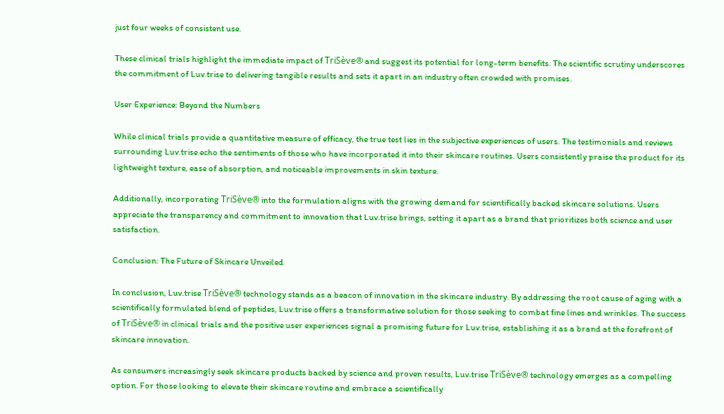just four weeks of consistent use.

These clinical trials highlight the immediate impact of TriSève® and suggest its potential for long-term benefits. The scientific scrutiny underscores the commitment of Luv.trise to delivering tangible results and sets it apart in an industry often crowded with promises.

User Experience: Beyond the Numbers

While clinical trials provide a quantitative measure of efficacy, the true test lies in the subjective experiences of users. The testimonials and reviews surrounding Luv.trise echo the sentiments of those who have incorporated it into their skincare routines. Users consistently praise the product for its lightweight texture, ease of absorption, and noticeable improvements in skin texture.

Additionally, incorporating TriSève® into the formulation aligns with the growing demand for scientifically backed skincare solutions. Users appreciate the transparency and commitment to innovation that Luv.trise brings, setting it apart as a brand that prioritizes both science and user satisfaction.

Conclusion: The Future of Skincare Unveiled

In conclusion, Luv.trise TriSève® technology stands as a beacon of innovation in the skincare industry. By addressing the root cause of aging with a scientifically formulated blend of peptides, Luv.trise offers a transformative solution for those seeking to combat fine lines and wrinkles. The success of TriSève® in clinical trials and the positive user experiences signal a promising future for Luv.trise, establishing it as a brand at the forefront of skincare innovation.

As consumers increasingly seek skincare products backed by science and proven results, Luv.trise TriSève® technology emerges as a compelling option. For those looking to elevate their skincare routine and embrace a scientifically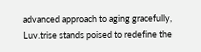advanced approach to aging gracefully, Luv.trise stands poised to redefine the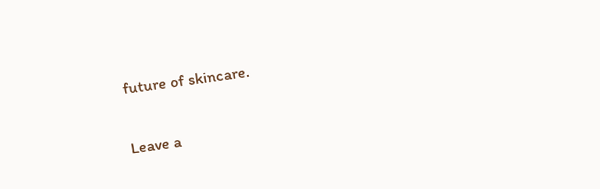future of skincare.

Leave a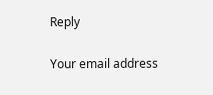Reply

Your email address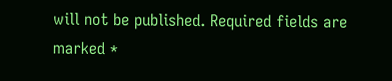will not be published. Required fields are marked *